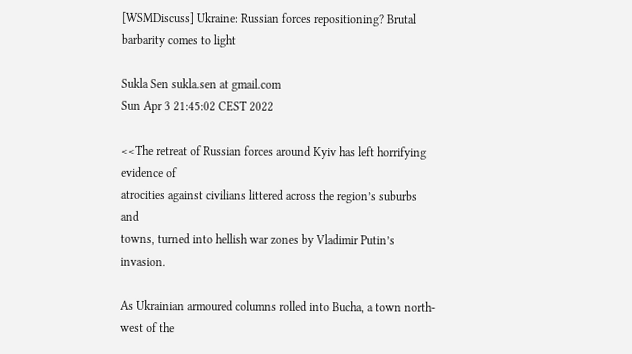[WSMDiscuss] Ukraine: Russian forces repositioning? Brutal barbarity comes to light

Sukla Sen sukla.sen at gmail.com
Sun Apr 3 21:45:02 CEST 2022

<<The retreat of Russian forces around Kyiv has left horrifying evidence of
atrocities against civilians littered across the region’s suburbs and
towns, turned into hellish war zones by Vladimir Putin’s invasion.

As Ukrainian armoured columns rolled into Bucha, a town north-west of the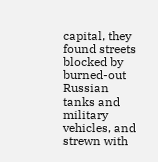capital, they found streets blocked by burned-out Russian tanks and
military vehicles, and strewn with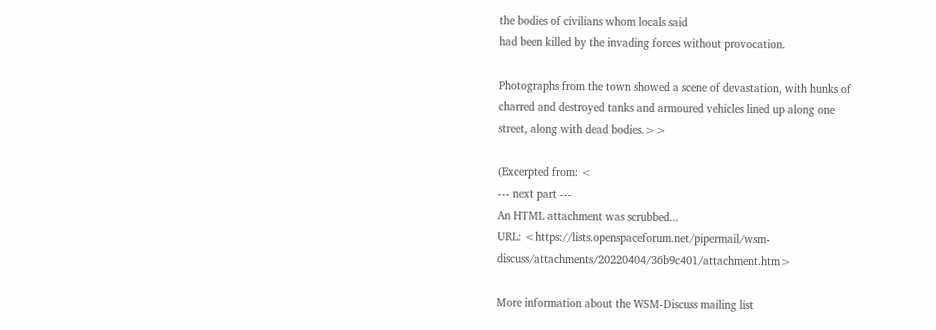the bodies of civilians whom locals said
had been killed by the invading forces without provocation.

Photographs from the town showed a scene of devastation, with hunks of
charred and destroyed tanks and armoured vehicles lined up along one
street, along with dead bodies.>>

(Excerpted from: <
--- next part ---
An HTML attachment was scrubbed...
URL: <https://lists.openspaceforum.net/pipermail/wsm-discuss/attachments/20220404/36b9c401/attachment.htm>

More information about the WSM-Discuss mailing list